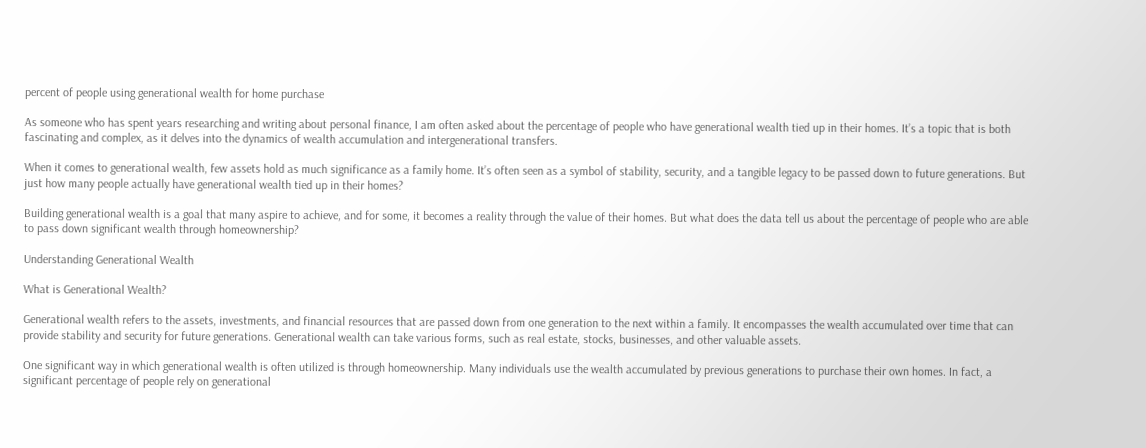percent of people using generational wealth for home purchase

As someone who has spent years researching and writing about personal finance, I am often asked about the percentage of people who have generational wealth tied up in their homes. It’s a topic that is both fascinating and complex, as it delves into the dynamics of wealth accumulation and intergenerational transfers.

When it comes to generational wealth, few assets hold as much significance as a family home. It’s often seen as a symbol of stability, security, and a tangible legacy to be passed down to future generations. But just how many people actually have generational wealth tied up in their homes?

Building generational wealth is a goal that many aspire to achieve, and for some, it becomes a reality through the value of their homes. But what does the data tell us about the percentage of people who are able to pass down significant wealth through homeownership?

Understanding Generational Wealth

What is Generational Wealth?

Generational wealth refers to the assets, investments, and financial resources that are passed down from one generation to the next within a family. It encompasses the wealth accumulated over time that can provide stability and security for future generations. Generational wealth can take various forms, such as real estate, stocks, businesses, and other valuable assets.

One significant way in which generational wealth is often utilized is through homeownership. Many individuals use the wealth accumulated by previous generations to purchase their own homes. In fact, a significant percentage of people rely on generational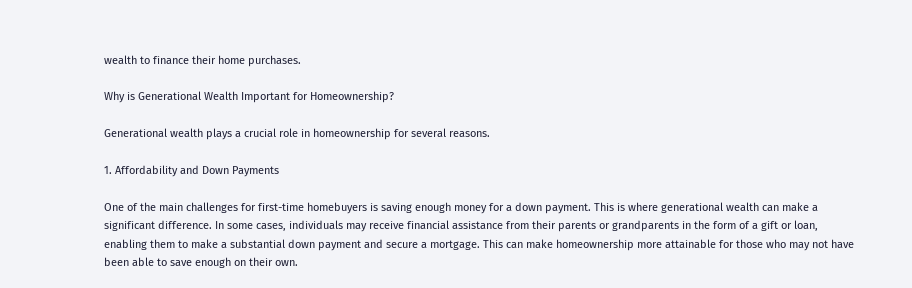wealth to finance their home purchases.

Why is Generational Wealth Important for Homeownership?

Generational wealth plays a crucial role in homeownership for several reasons.

1. Affordability and Down Payments

One of the main challenges for first-time homebuyers is saving enough money for a down payment. This is where generational wealth can make a significant difference. In some cases, individuals may receive financial assistance from their parents or grandparents in the form of a gift or loan, enabling them to make a substantial down payment and secure a mortgage. This can make homeownership more attainable for those who may not have been able to save enough on their own.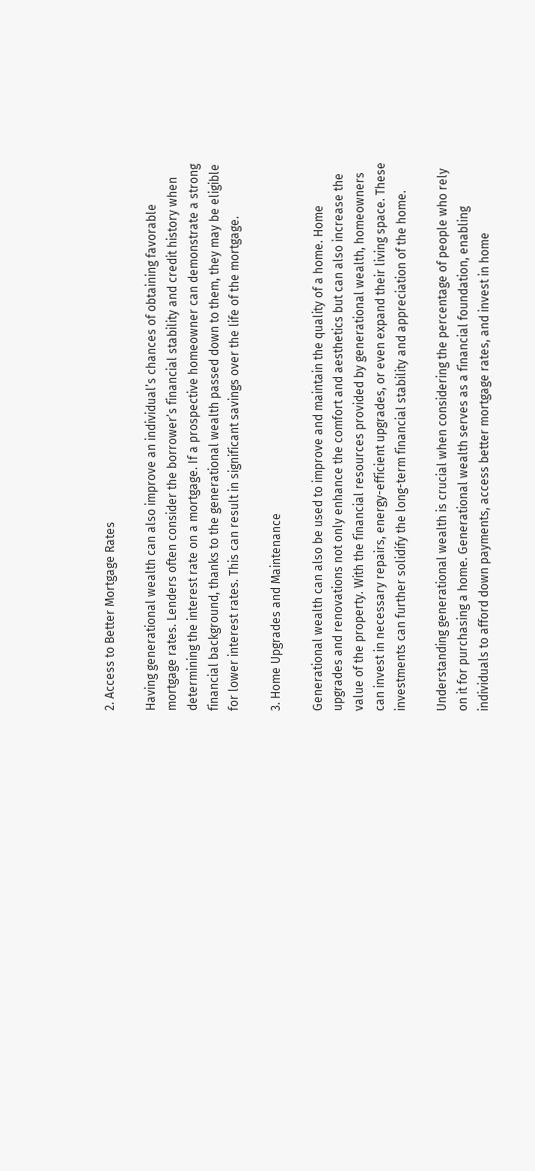2. Access to Better Mortgage Rates

Having generational wealth can also improve an individual’s chances of obtaining favorable mortgage rates. Lenders often consider the borrower’s financial stability and credit history when determining the interest rate on a mortgage. If a prospective homeowner can demonstrate a strong financial background, thanks to the generational wealth passed down to them, they may be eligible for lower interest rates. This can result in significant savings over the life of the mortgage.

3. Home Upgrades and Maintenance

Generational wealth can also be used to improve and maintain the quality of a home. Home upgrades and renovations not only enhance the comfort and aesthetics but can also increase the value of the property. With the financial resources provided by generational wealth, homeowners can invest in necessary repairs, energy-efficient upgrades, or even expand their living space. These investments can further solidify the long-term financial stability and appreciation of the home.

Understanding generational wealth is crucial when considering the percentage of people who rely on it for purchasing a home. Generational wealth serves as a financial foundation, enabling individuals to afford down payments, access better mortgage rates, and invest in home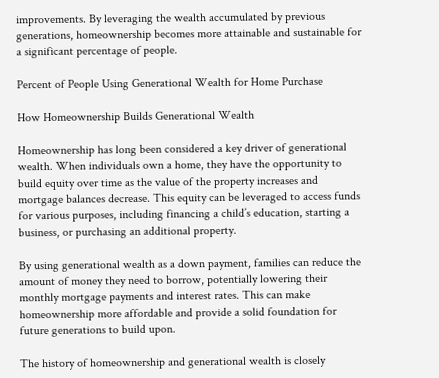improvements. By leveraging the wealth accumulated by previous generations, homeownership becomes more attainable and sustainable for a significant percentage of people.

Percent of People Using Generational Wealth for Home Purchase

How Homeownership Builds Generational Wealth

Homeownership has long been considered a key driver of generational wealth. When individuals own a home, they have the opportunity to build equity over time as the value of the property increases and mortgage balances decrease. This equity can be leveraged to access funds for various purposes, including financing a child’s education, starting a business, or purchasing an additional property.

By using generational wealth as a down payment, families can reduce the amount of money they need to borrow, potentially lowering their monthly mortgage payments and interest rates. This can make homeownership more affordable and provide a solid foundation for future generations to build upon.

The history of homeownership and generational wealth is closely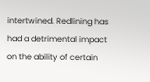intertwined. Redlining has had a detrimental impact on the ability of certain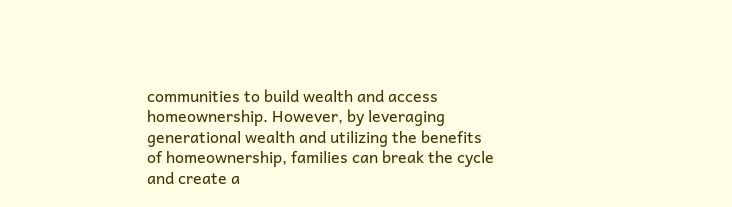communities to build wealth and access homeownership. However, by leveraging generational wealth and utilizing the benefits of homeownership, families can break the cycle and create a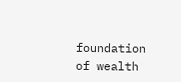foundation of wealth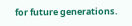for future generations.